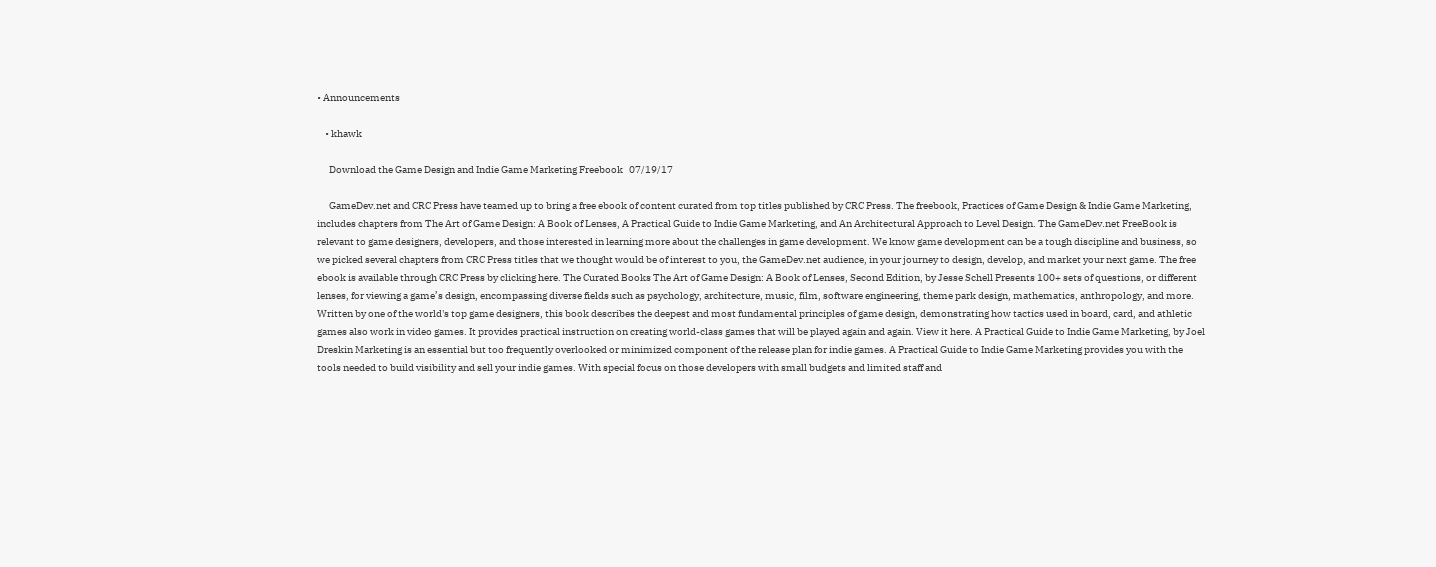• Announcements

    • khawk

      Download the Game Design and Indie Game Marketing Freebook   07/19/17

      GameDev.net and CRC Press have teamed up to bring a free ebook of content curated from top titles published by CRC Press. The freebook, Practices of Game Design & Indie Game Marketing, includes chapters from The Art of Game Design: A Book of Lenses, A Practical Guide to Indie Game Marketing, and An Architectural Approach to Level Design. The GameDev.net FreeBook is relevant to game designers, developers, and those interested in learning more about the challenges in game development. We know game development can be a tough discipline and business, so we picked several chapters from CRC Press titles that we thought would be of interest to you, the GameDev.net audience, in your journey to design, develop, and market your next game. The free ebook is available through CRC Press by clicking here. The Curated Books The Art of Game Design: A Book of Lenses, Second Edition, by Jesse Schell Presents 100+ sets of questions, or different lenses, for viewing a game’s design, encompassing diverse fields such as psychology, architecture, music, film, software engineering, theme park design, mathematics, anthropology, and more. Written by one of the world's top game designers, this book describes the deepest and most fundamental principles of game design, demonstrating how tactics used in board, card, and athletic games also work in video games. It provides practical instruction on creating world-class games that will be played again and again. View it here. A Practical Guide to Indie Game Marketing, by Joel Dreskin Marketing is an essential but too frequently overlooked or minimized component of the release plan for indie games. A Practical Guide to Indie Game Marketing provides you with the tools needed to build visibility and sell your indie games. With special focus on those developers with small budgets and limited staff and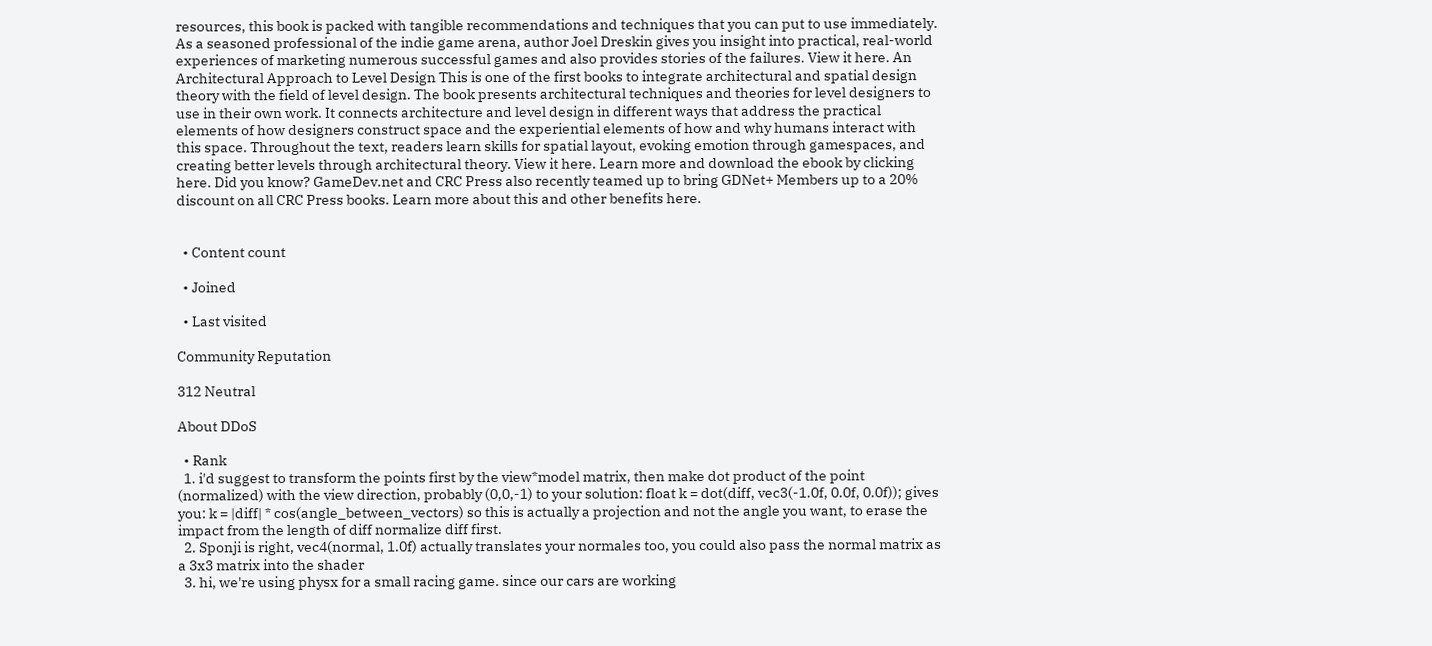resources, this book is packed with tangible recommendations and techniques that you can put to use immediately. As a seasoned professional of the indie game arena, author Joel Dreskin gives you insight into practical, real-world experiences of marketing numerous successful games and also provides stories of the failures. View it here. An Architectural Approach to Level Design This is one of the first books to integrate architectural and spatial design theory with the field of level design. The book presents architectural techniques and theories for level designers to use in their own work. It connects architecture and level design in different ways that address the practical elements of how designers construct space and the experiential elements of how and why humans interact with this space. Throughout the text, readers learn skills for spatial layout, evoking emotion through gamespaces, and creating better levels through architectural theory. View it here. Learn more and download the ebook by clicking here. Did you know? GameDev.net and CRC Press also recently teamed up to bring GDNet+ Members up to a 20% discount on all CRC Press books. Learn more about this and other benefits here.


  • Content count

  • Joined

  • Last visited

Community Reputation

312 Neutral

About DDoS

  • Rank
  1. i'd suggest to transform the points first by the view*model matrix, then make dot product of the point (normalized) with the view direction, probably (0,0,-1) to your solution: float k = dot(diff, vec3(-1.0f, 0.0f, 0.0f)); gives you: k = |diff| * cos(angle_between_vectors) so this is actually a projection and not the angle you want, to erase the impact from the length of diff normalize diff first.
  2. Sponji is right, vec4(normal, 1.0f) actually translates your normales too, you could also pass the normal matrix as a 3x3 matrix into the shader
  3. hi, we're using physx for a small racing game. since our cars are working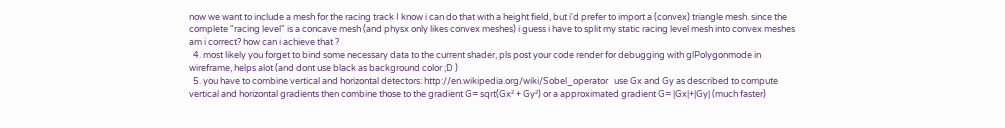now we want to include a mesh for the racing track I know i can do that with a height field, but i'd prefer to import a (convex) triangle mesh. since the complete "racing level" is a concave mesh (and physx only likes convex meshes) i guess i have to split my static racing level mesh into convex meshes am i correct? how can i achieve that ?
  4. most likely you forget to bind some necessary data to the current shader, pls post your code render for debugging with glPolygonmode in wireframe, helps alot (and dont use black as background color ;D )
  5. you have to combine vertical and horizontal detectors: http://en.wikipedia.org/wiki/Sobel_operator   use Gx and Gy as described to compute vertical and horizontal gradients then combine those to the gradient G= sqrt(Gx² + Gy²) or a approximated gradient G= |Gx|+|Gy| (much faster)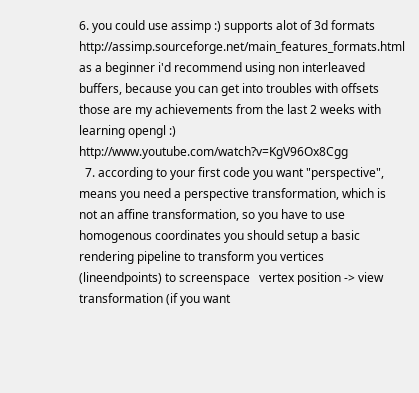6. you could use assimp :) supports alot of 3d formats http://assimp.sourceforge.net/main_features_formats.html   as a beginner i'd recommend using non interleaved buffers, because you can get into troubles with offsets those are my achievements from the last 2 weeks with learning opengl :)  http://www.youtube.com/watch?v=KgV96Ox8Cgg
  7. according to your first code you want "perspective", means you need a perspective transformation, which is not an affine transformation, so you have to use homogenous coordinates you should setup a basic rendering pipeline to transform you vertices (lineendpoints) to screenspace   vertex position -> view transformation (if you want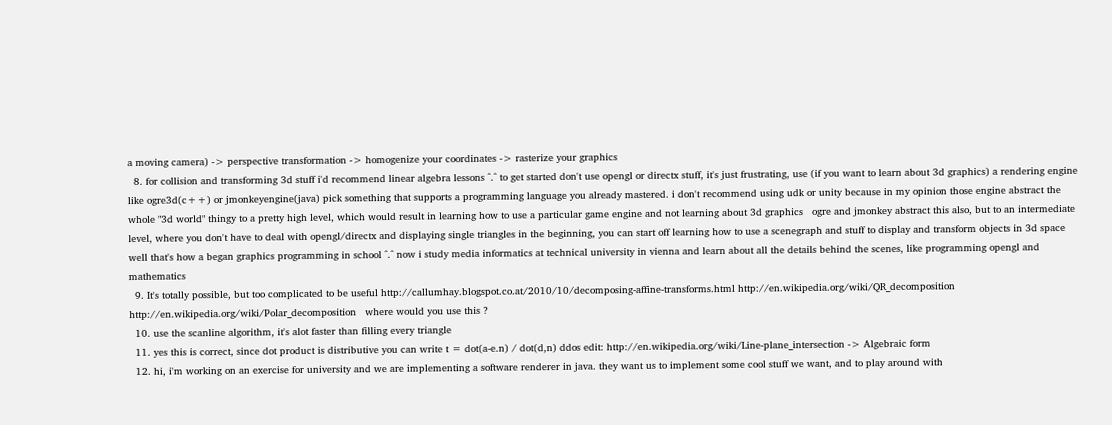a moving camera) -> perspective transformation -> homogenize your coordinates -> rasterize your graphics
  8. for collision and transforming 3d stuff i'd recommend linear algebra lessons ^.^ to get started don't use opengl or directx stuff, it's just frustrating, use (if you want to learn about 3d graphics) a rendering engine like ogre3d(c++) or jmonkeyengine(java) pick something that supports a programming language you already mastered. i don't recommend using udk or unity because in my opinion those engine abstract the whole "3d world" thingy to a pretty high level, which would result in learning how to use a particular game engine and not learning about 3d graphics   ogre and jmonkey abstract this also, but to an intermediate level, where you don't have to deal with opengl/directx and displaying single triangles in the beginning, you can start off learning how to use a scenegraph and stuff to display and transform objects in 3d space   well that's how a began graphics programming in school ^.^ now i study media informatics at technical university in vienna and learn about all the details behind the scenes, like programming opengl and mathematics
  9. It's totally possible, but too complicated to be useful http://callumhay.blogspot.co.at/2010/10/decomposing-affine-transforms.html http://en.wikipedia.org/wiki/QR_decomposition http://en.wikipedia.org/wiki/Polar_decomposition   where would you use this ?
  10. use the scanline algorithm, it's alot faster than filling every triangle
  11. yes this is correct, since dot product is distributive you can write t = dot(a-e.n) / dot(d,n) ddos edit: http://en.wikipedia.org/wiki/Line-plane_intersection -> Algebraic form
  12. hi, i'm working on an exercise for university and we are implementing a software renderer in java. they want us to implement some cool stuff we want, and to play around with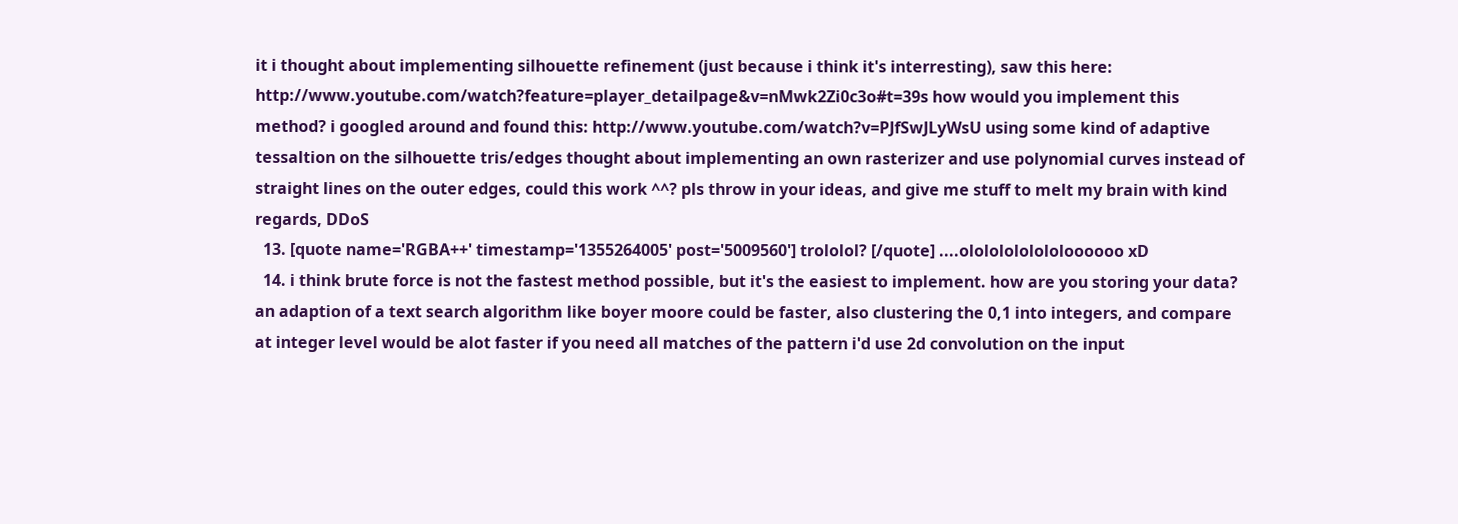it i thought about implementing silhouette refinement (just because i think it's interresting), saw this here: http://www.youtube.com/watch?feature=player_detailpage&v=nMwk2Zi0c3o#t=39s how would you implement this method? i googled around and found this: http://www.youtube.com/watch?v=PJfSwJLyWsU using some kind of adaptive tessaltion on the silhouette tris/edges thought about implementing an own rasterizer and use polynomial curves instead of straight lines on the outer edges, could this work ^^? pls throw in your ideas, and give me stuff to melt my brain with kind regards, DDoS
  13. [quote name='RGBA++' timestamp='1355264005' post='5009560'] trololol? [/quote] ....olololololololoooooo xD
  14. i think brute force is not the fastest method possible, but it's the easiest to implement. how are you storing your data? an adaption of a text search algorithm like boyer moore could be faster, also clustering the 0,1 into integers, and compare at integer level would be alot faster if you need all matches of the pattern i'd use 2d convolution on the input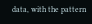data, with the pattern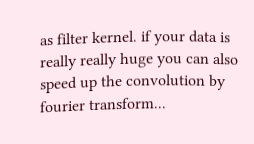as filter kernel. if your data is really really huge you can also speed up the convolution by fourier transform...